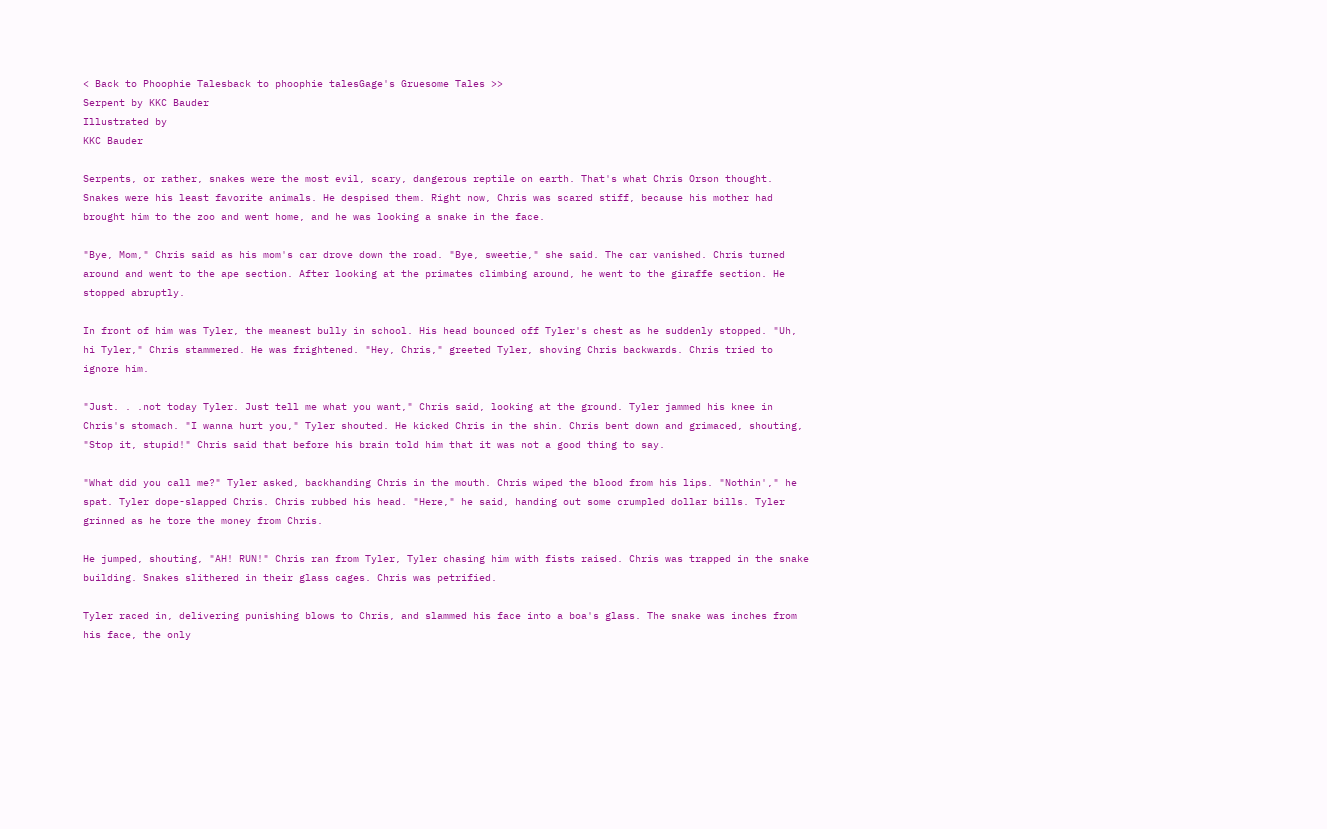< Back to Phoophie Talesback to phoophie talesGage's Gruesome Tales >>
Serpent by KKC Bauder
Illustrated by
KKC Bauder

Serpents, or rather, snakes were the most evil, scary, dangerous reptile on earth. That's what Chris Orson thought. Snakes were his least favorite animals. He despised them. Right now, Chris was scared stiff, because his mother had brought him to the zoo and went home, and he was looking a snake in the face.

"Bye, Mom," Chris said as his mom's car drove down the road. "Bye, sweetie," she said. The car vanished. Chris turned around and went to the ape section. After looking at the primates climbing around, he went to the giraffe section. He stopped abruptly.

In front of him was Tyler, the meanest bully in school. His head bounced off Tyler's chest as he suddenly stopped. "Uh, hi Tyler," Chris stammered. He was frightened. "Hey, Chris," greeted Tyler, shoving Chris backwards. Chris tried to ignore him.

"Just. . .not today Tyler. Just tell me what you want," Chris said, looking at the ground. Tyler jammed his knee in Chris's stomach. "I wanna hurt you," Tyler shouted. He kicked Chris in the shin. Chris bent down and grimaced, shouting, "Stop it, stupid!" Chris said that before his brain told him that it was not a good thing to say.

"What did you call me?" Tyler asked, backhanding Chris in the mouth. Chris wiped the blood from his lips. "Nothin'," he spat. Tyler dope-slapped Chris. Chris rubbed his head. "Here," he said, handing out some crumpled dollar bills. Tyler grinned as he tore the money from Chris.

He jumped, shouting, "AH! RUN!" Chris ran from Tyler, Tyler chasing him with fists raised. Chris was trapped in the snake building. Snakes slithered in their glass cages. Chris was petrified.

Tyler raced in, delivering punishing blows to Chris, and slammed his face into a boa's glass. The snake was inches from his face, the only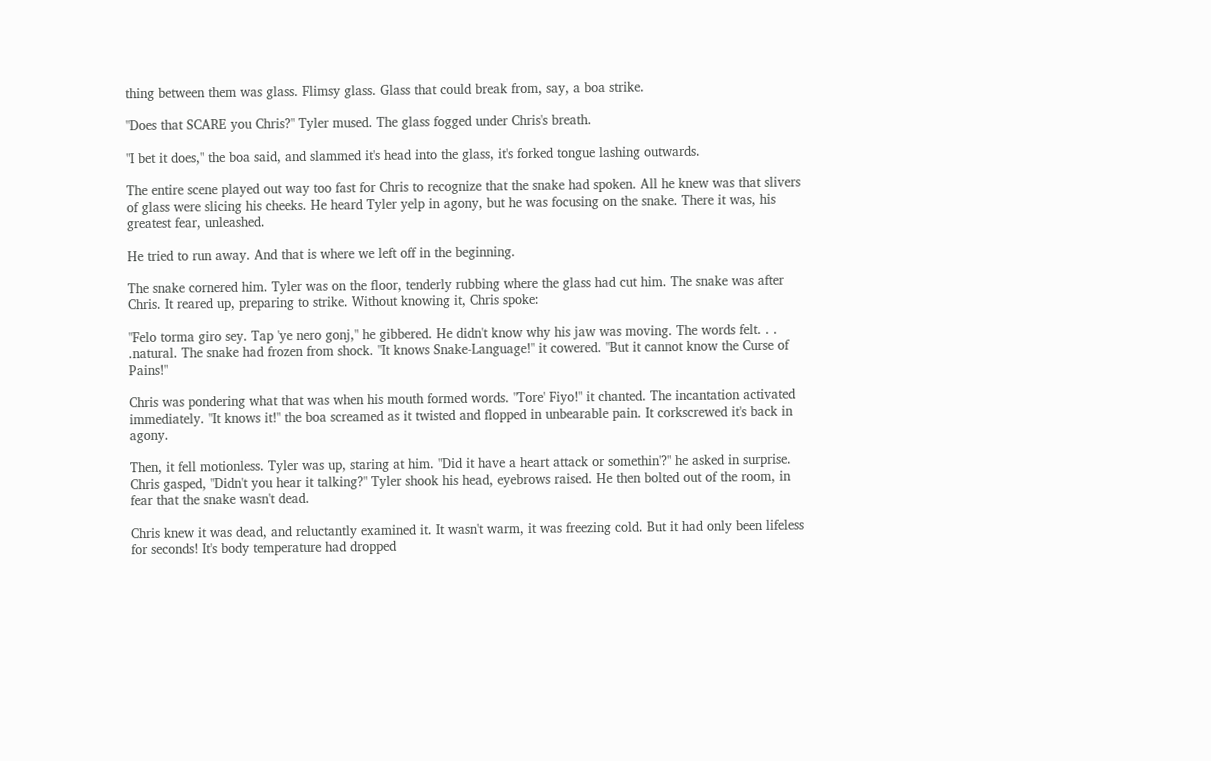thing between them was glass. Flimsy glass. Glass that could break from, say, a boa strike.

"Does that SCARE you Chris?" Tyler mused. The glass fogged under Chris's breath.

"I bet it does," the boa said, and slammed it's head into the glass, it's forked tongue lashing outwards.

The entire scene played out way too fast for Chris to recognize that the snake had spoken. All he knew was that slivers of glass were slicing his cheeks. He heard Tyler yelp in agony, but he was focusing on the snake. There it was, his greatest fear, unleashed.

He tried to run away. And that is where we left off in the beginning.

The snake cornered him. Tyler was on the floor, tenderly rubbing where the glass had cut him. The snake was after Chris. It reared up, preparing to strike. Without knowing it, Chris spoke:

"Felo torma giro sey. Tap 'ye nero gonj," he gibbered. He didn't know why his jaw was moving. The words felt. . . .natural. The snake had frozen from shock. "It knows Snake-Language!" it cowered. "But it cannot know the Curse of Pains!"

Chris was pondering what that was when his mouth formed words. "Tore' Fiyo!" it chanted. The incantation activated immediately. "It knows it!" the boa screamed as it twisted and flopped in unbearable pain. It corkscrewed it's back in agony.

Then, it fell motionless. Tyler was up, staring at him. "Did it have a heart attack or somethin'?" he asked in surprise. Chris gasped, "Didn't you hear it talking?" Tyler shook his head, eyebrows raised. He then bolted out of the room, in fear that the snake wasn't dead.

Chris knew it was dead, and reluctantly examined it. It wasn't warm, it was freezing cold. But it had only been lifeless for seconds! It's body temperature had dropped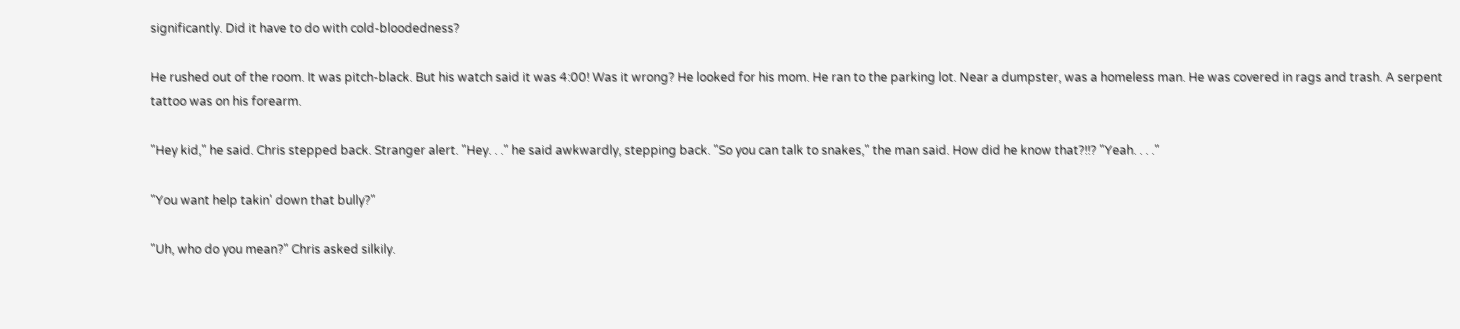significantly. Did it have to do with cold-bloodedness?

He rushed out of the room. It was pitch-black. But his watch said it was 4:00! Was it wrong? He looked for his mom. He ran to the parking lot. Near a dumpster, was a homeless man. He was covered in rags and trash. A serpent tattoo was on his forearm.

"Hey kid," he said. Chris stepped back. Stranger alert. "Hey. . ." he said awkwardly, stepping back. "So you can talk to snakes," the man said. How did he know that?!!? "Yeah. . . ."

"You want help takin' down that bully?"

"Uh, who do you mean?" Chris asked silkily.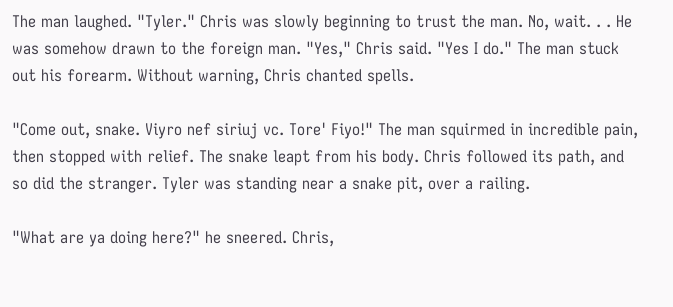The man laughed. "Tyler." Chris was slowly beginning to trust the man. No, wait. . . He was somehow drawn to the foreign man. "Yes," Chris said. "Yes I do." The man stuck out his forearm. Without warning, Chris chanted spells.

"Come out, snake. Viyro nef siriuj vc. Tore' Fiyo!" The man squirmed in incredible pain, then stopped with relief. The snake leapt from his body. Chris followed its path, and so did the stranger. Tyler was standing near a snake pit, over a railing.

"What are ya doing here?" he sneered. Chris,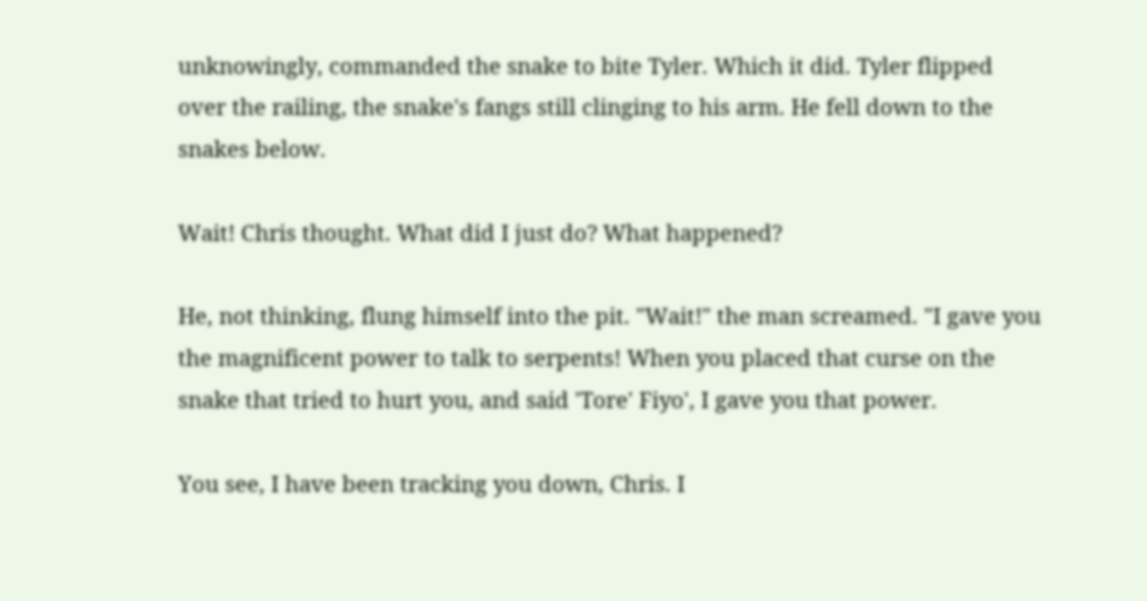unknowingly, commanded the snake to bite Tyler. Which it did. Tyler flipped over the railing, the snake's fangs still clinging to his arm. He fell down to the snakes below.

Wait! Chris thought. What did I just do? What happened?

He, not thinking, flung himself into the pit. "Wait!" the man screamed. "I gave you the magnificent power to talk to serpents! When you placed that curse on the snake that tried to hurt you, and said 'Tore' Fiyo', I gave you that power.

You see, I have been tracking you down, Chris. I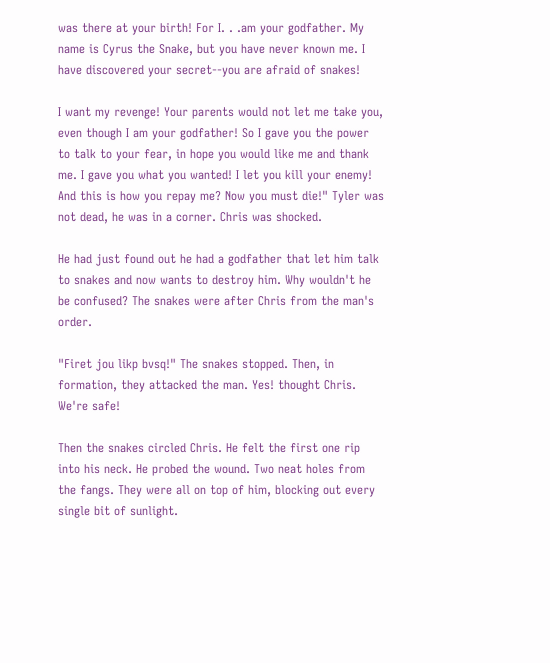was there at your birth! For I. . .am your godfather. My name is Cyrus the Snake, but you have never known me. I have discovered your secret--you are afraid of snakes!

I want my revenge! Your parents would not let me take you, even though I am your godfather! So I gave you the power to talk to your fear, in hope you would like me and thank me. I gave you what you wanted! I let you kill your enemy! And this is how you repay me? Now you must die!" Tyler was not dead, he was in a corner. Chris was shocked.

He had just found out he had a godfather that let him talk to snakes and now wants to destroy him. Why wouldn't he be confused? The snakes were after Chris from the man's order.

"Firet jou likp bvsq!" The snakes stopped. Then, in formation, they attacked the man. Yes! thought Chris. We're safe!

Then the snakes circled Chris. He felt the first one rip into his neck. He probed the wound. Two neat holes from the fangs. They were all on top of him, blocking out every single bit of sunlight.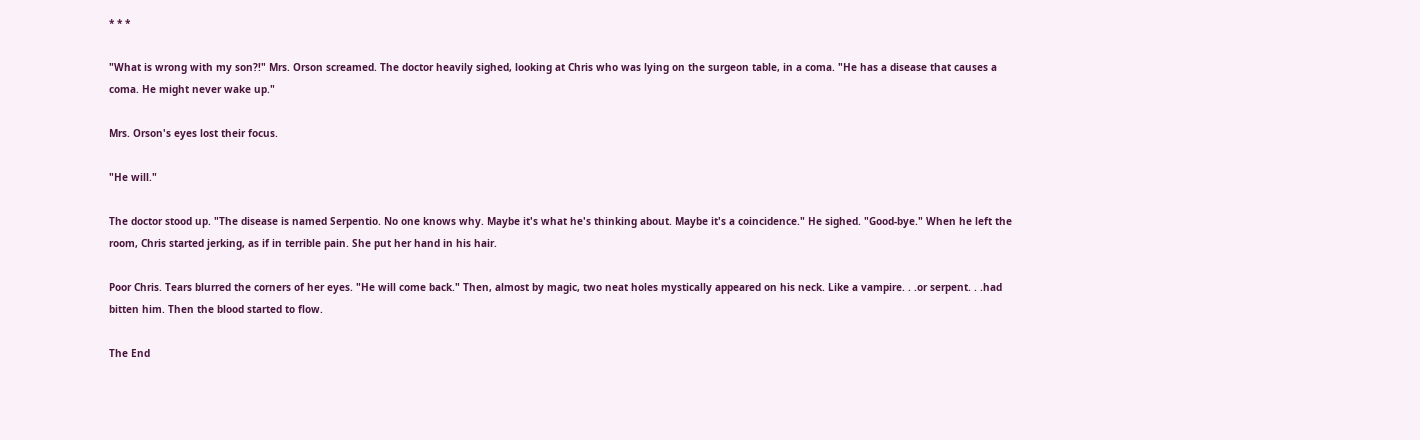* * *

"What is wrong with my son?!" Mrs. Orson screamed. The doctor heavily sighed, looking at Chris who was lying on the surgeon table, in a coma. "He has a disease that causes a coma. He might never wake up."

Mrs. Orson's eyes lost their focus.

"He will."

The doctor stood up. "The disease is named Serpentio. No one knows why. Maybe it's what he's thinking about. Maybe it's a coincidence." He sighed. "Good-bye." When he left the room, Chris started jerking, as if in terrible pain. She put her hand in his hair.

Poor Chris. Tears blurred the corners of her eyes. "He will come back." Then, almost by magic, two neat holes mystically appeared on his neck. Like a vampire. . .or serpent. . .had bitten him. Then the blood started to flow.

The End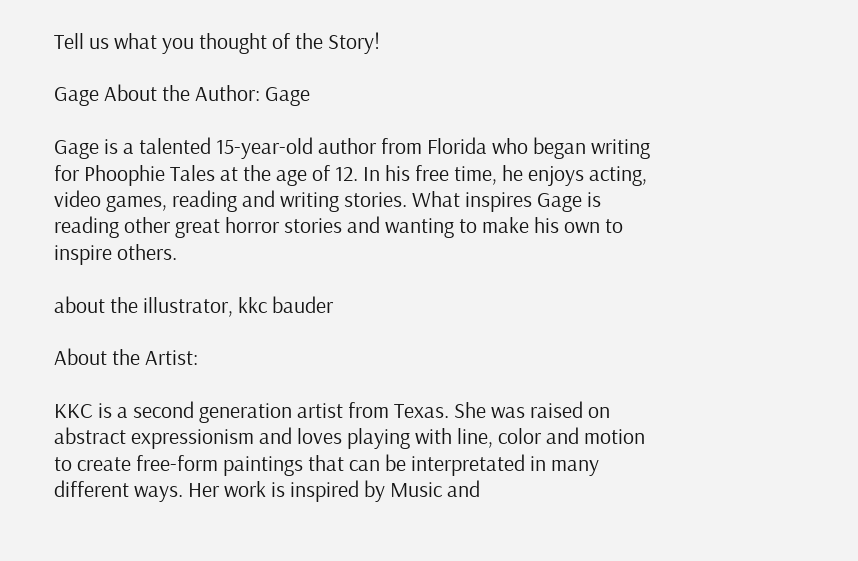Tell us what you thought of the Story!

Gage About the Author: Gage

Gage is a talented 15-year-old author from Florida who began writing for Phoophie Tales at the age of 12. In his free time, he enjoys acting, video games, reading and writing stories. What inspires Gage is reading other great horror stories and wanting to make his own to inspire others.

about the illustrator, kkc bauder

About the Artist:

KKC is a second generation artist from Texas. She was raised on abstract expressionism and loves playing with line, color and motion to create free-form paintings that can be interpretated in many different ways. Her work is inspired by Music and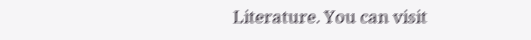Literature. You can visit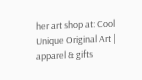her art shop at: Cool Unique Original Art | apparel & gifts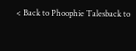< Back to Phoophie Talesback to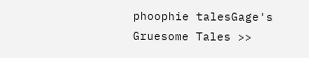phoophie talesGage's Gruesome Tales >>